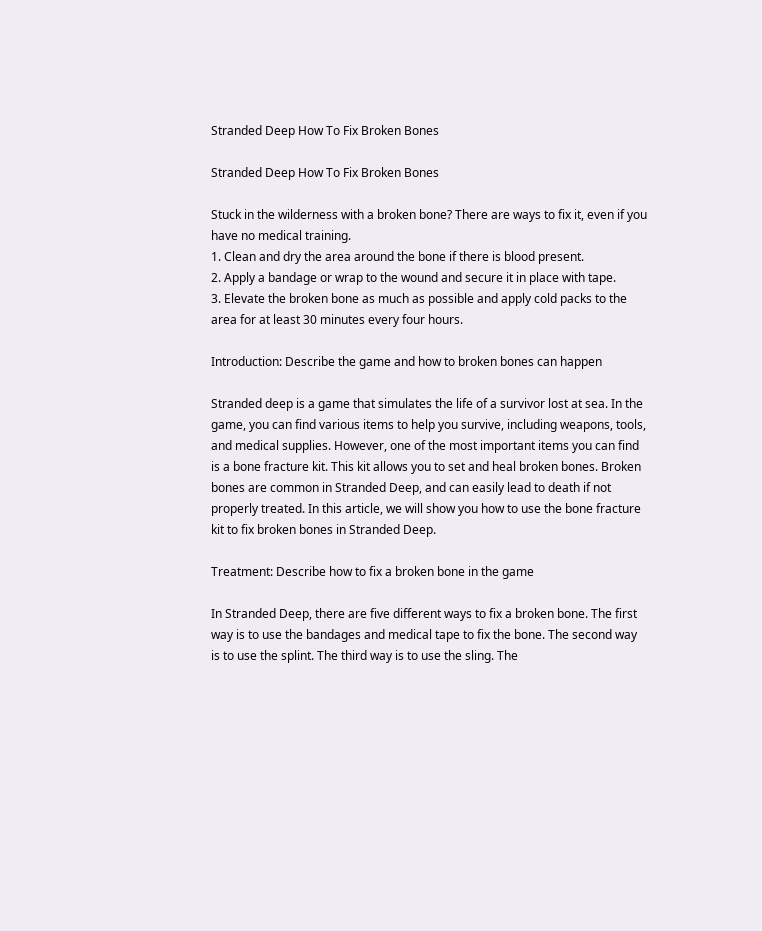Stranded Deep How To Fix Broken Bones

Stranded Deep How To Fix Broken Bones

Stuck in the wilderness with a broken bone? There are ways to fix it, even if you have no medical training.
1. Clean and dry the area around the bone if there is blood present.
2. Apply a bandage or wrap to the wound and secure it in place with tape.
3. Elevate the broken bone as much as possible and apply cold packs to the area for at least 30 minutes every four hours.

Introduction: Describe the game and how to broken bones can happen

Stranded deep is a game that simulates the life of a survivor lost at sea. In the game, you can find various items to help you survive, including weapons, tools, and medical supplies. However, one of the most important items you can find is a bone fracture kit. This kit allows you to set and heal broken bones. Broken bones are common in Stranded Deep, and can easily lead to death if not properly treated. In this article, we will show you how to use the bone fracture kit to fix broken bones in Stranded Deep.

Treatment: Describe how to fix a broken bone in the game

In Stranded Deep, there are five different ways to fix a broken bone. The first way is to use the bandages and medical tape to fix the bone. The second way is to use the splint. The third way is to use the sling. The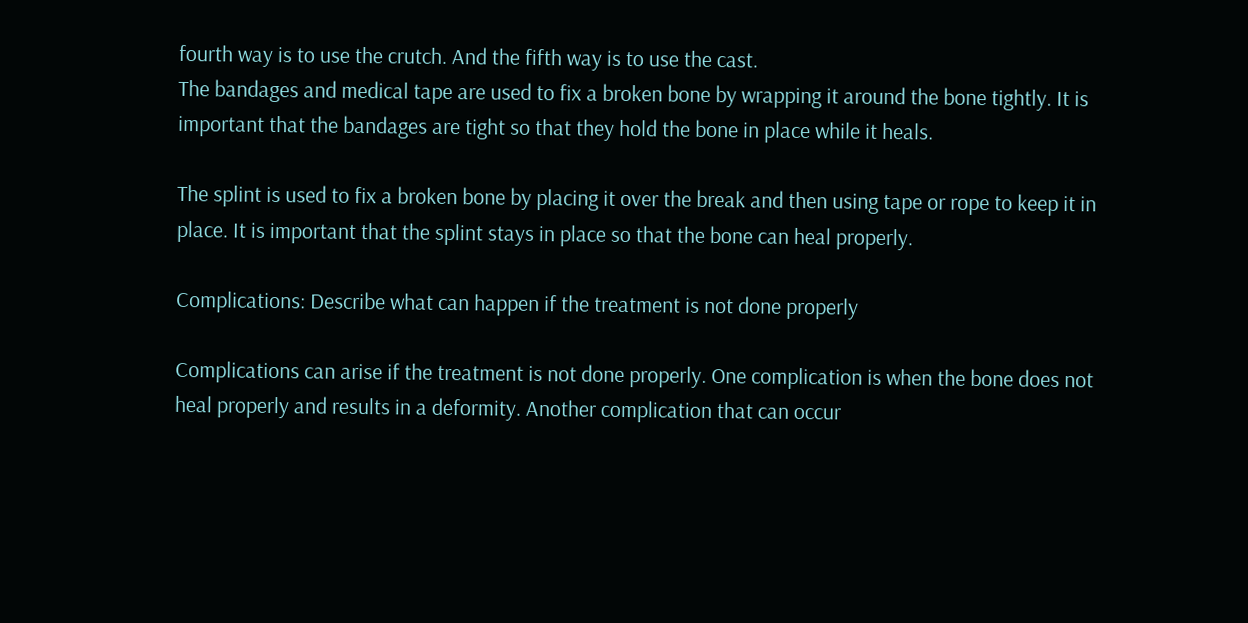fourth way is to use the crutch. And the fifth way is to use the cast.
The bandages and medical tape are used to fix a broken bone by wrapping it around the bone tightly. It is important that the bandages are tight so that they hold the bone in place while it heals.

The splint is used to fix a broken bone by placing it over the break and then using tape or rope to keep it in place. It is important that the splint stays in place so that the bone can heal properly.

Complications: Describe what can happen if the treatment is not done properly

Complications can arise if the treatment is not done properly. One complication is when the bone does not heal properly and results in a deformity. Another complication that can occur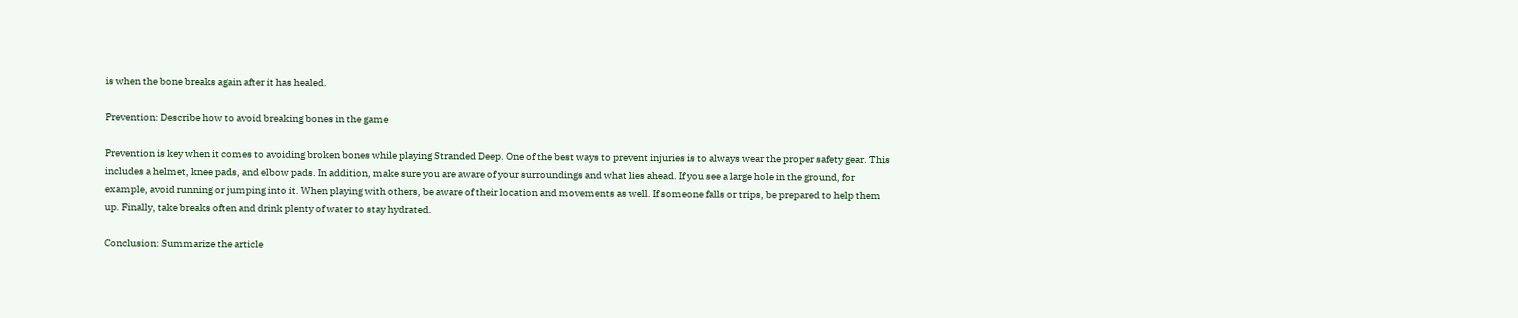is when the bone breaks again after it has healed.

Prevention: Describe how to avoid breaking bones in the game

Prevention is key when it comes to avoiding broken bones while playing Stranded Deep. One of the best ways to prevent injuries is to always wear the proper safety gear. This includes a helmet, knee pads, and elbow pads. In addition, make sure you are aware of your surroundings and what lies ahead. If you see a large hole in the ground, for example, avoid running or jumping into it. When playing with others, be aware of their location and movements as well. If someone falls or trips, be prepared to help them up. Finally, take breaks often and drink plenty of water to stay hydrated.

Conclusion: Summarize the article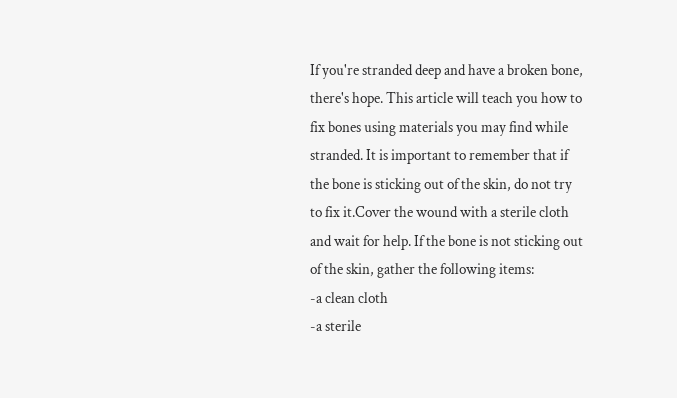If you're stranded deep and have a broken bone, there's hope. This article will teach you how to fix bones using materials you may find while stranded. It is important to remember that if the bone is sticking out of the skin, do not try to fix it.Cover the wound with a sterile cloth and wait for help. If the bone is not sticking out of the skin, gather the following items:
-a clean cloth
-a sterile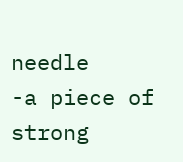needle
-a piece of strong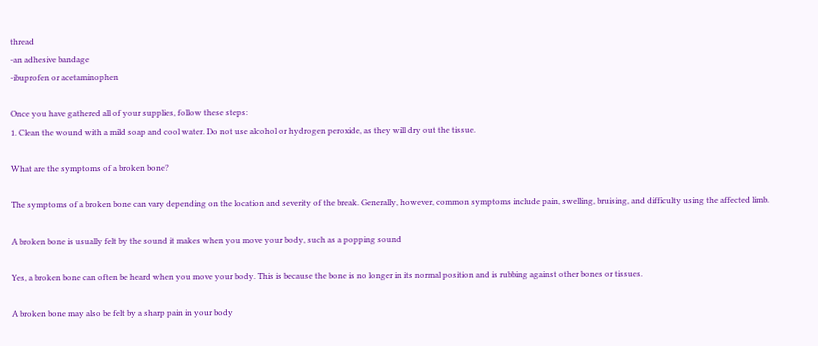thread
-an adhesive bandage
-ibuprofen or acetaminophen

Once you have gathered all of your supplies, follow these steps:
1. Clean the wound with a mild soap and cool water. Do not use alcohol or hydrogen peroxide, as they will dry out the tissue.

What are the symptoms of a broken bone?

The symptoms of a broken bone can vary depending on the location and severity of the break. Generally, however, common symptoms include pain, swelling, bruising, and difficulty using the affected limb.

A broken bone is usually felt by the sound it makes when you move your body, such as a popping sound

Yes, a broken bone can often be heard when you move your body. This is because the bone is no longer in its normal position and is rubbing against other bones or tissues.

A broken bone may also be felt by a sharp pain in your body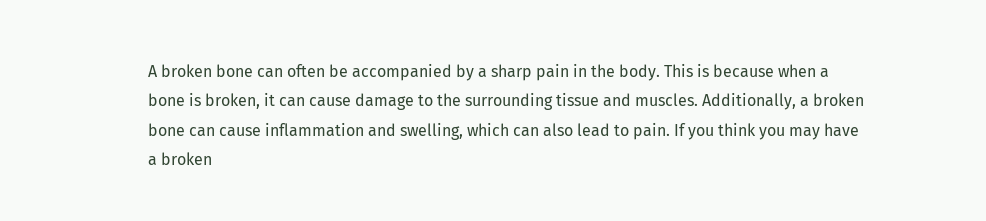A broken bone can often be accompanied by a sharp pain in the body. This is because when a bone is broken, it can cause damage to the surrounding tissue and muscles. Additionally, a broken bone can cause inflammation and swelling, which can also lead to pain. If you think you may have a broken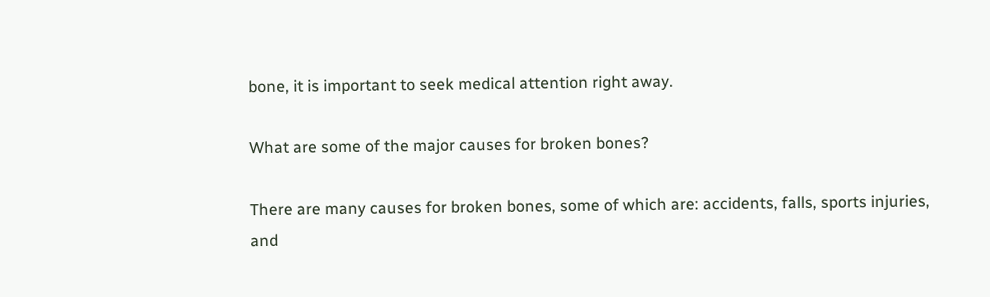bone, it is important to seek medical attention right away.

What are some of the major causes for broken bones?

There are many causes for broken bones, some of which are: accidents, falls, sports injuries, and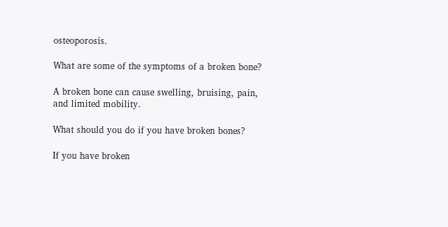osteoporosis.

What are some of the symptoms of a broken bone?

A broken bone can cause swelling, bruising, pain, and limited mobility.

What should you do if you have broken bones?

If you have broken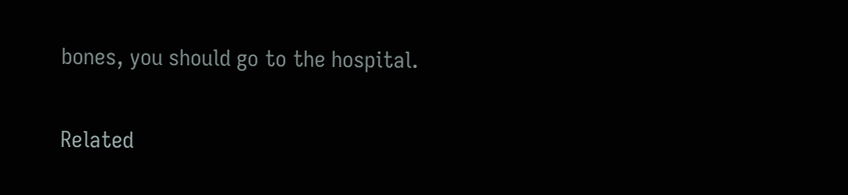bones, you should go to the hospital.

Related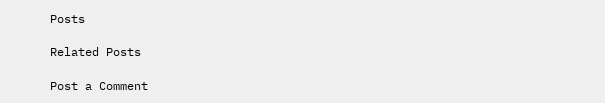Posts

Related Posts

Post a Comment